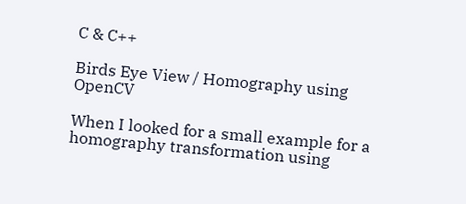C & C++

Birds Eye View / Homography using OpenCV

When I looked for a small example for a homography transformation using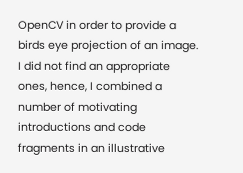OpenCV in order to provide a birds eye projection of an image. I did not find an appropriate ones, hence, I combined a number of motivating introductions and code fragments in an illustrative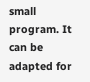small program. It can be adapted for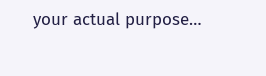your actual purpose…